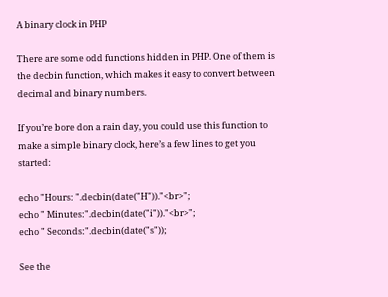A binary clock in PHP

There are some odd functions hidden in PHP. One of them is the decbin function, which makes it easy to convert between decimal and binary numbers.

If you’re bore don a rain day, you could use this function to make a simple binary clock, here’s a few lines to get you started:

echo "Hours: ".decbin(date("H"))."<br>";
echo " Minutes:".decbin(date("i"))."<br>";
echo " Seconds:".decbin(date("s"));

See the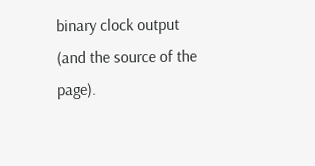binary clock output (and the source of the page).